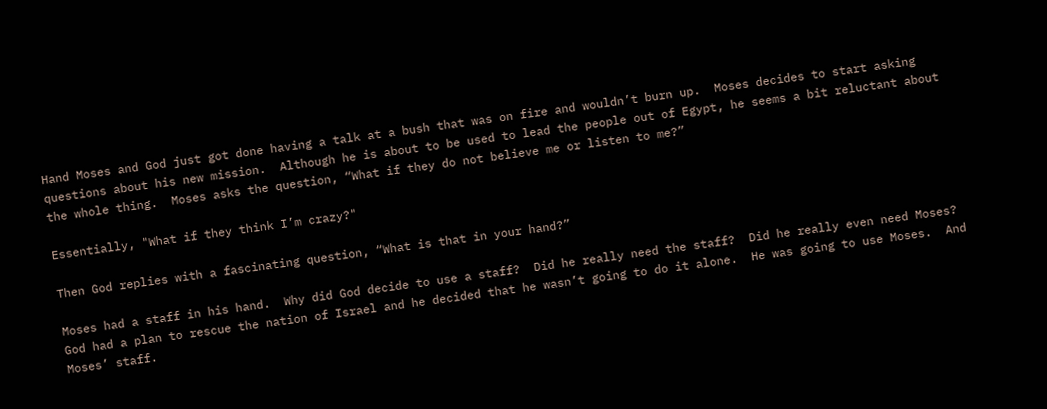Hand Moses and God just got done having a talk at a bush that was on fire and wouldn’t burn up.  Moses decides to start asking questions about his new mission.  Although he is about to be used to lead the people out of Egypt, he seems a bit reluctant about the whole thing.  Moses asks the question, “What if they do not believe me or listen to me?”

Essentially, "What if they think I’m crazy?"

Then God replies with a fascinating question, “What is that in your hand?”

Moses had a staff in his hand.  Why did God decide to use a staff?  Did he really need the staff?  Did he really even need Moses?  God had a plan to rescue the nation of Israel and he decided that he wasn’t going to do it alone.  He was going to use Moses.  And Moses’ staff.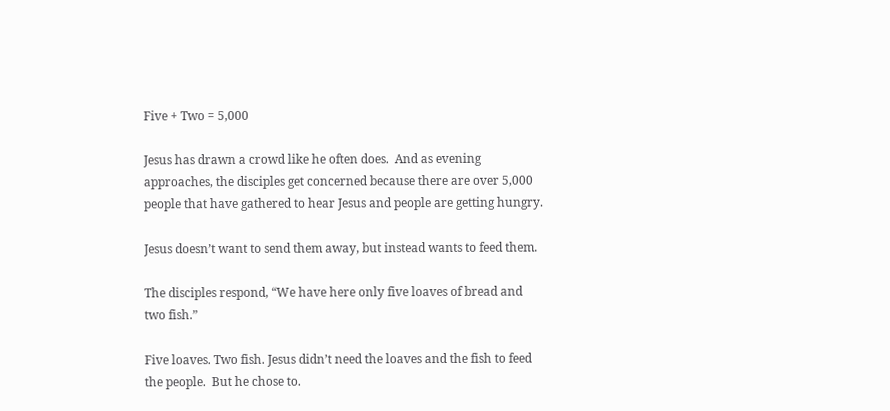Five + Two = 5,000

Jesus has drawn a crowd like he often does.  And as evening approaches, the disciples get concerned because there are over 5,000 people that have gathered to hear Jesus and people are getting hungry.

Jesus doesn’t want to send them away, but instead wants to feed them.

The disciples respond, “We have here only five loaves of bread and two fish.”

Five loaves. Two fish. Jesus didn’t need the loaves and the fish to feed the people.  But he chose to.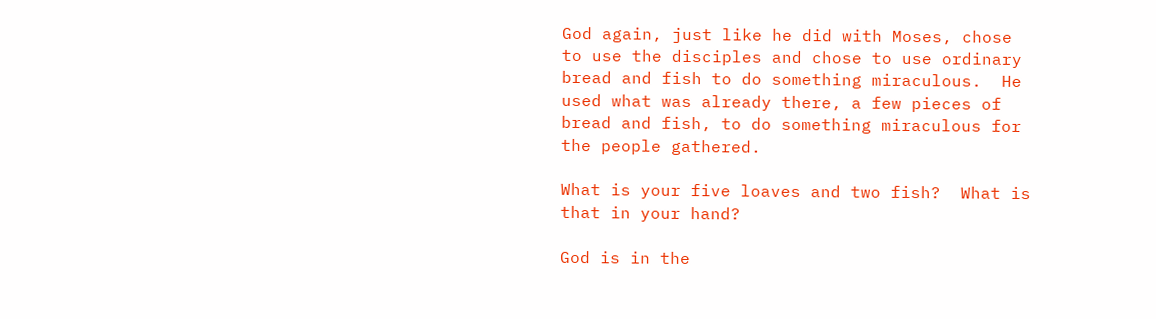God again, just like he did with Moses, chose to use the disciples and chose to use ordinary bread and fish to do something miraculous.  He used what was already there, a few pieces of bread and fish, to do something miraculous for the people gathered.

What is your five loaves and two fish?  What is that in your hand?

God is in the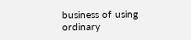business of using ordinary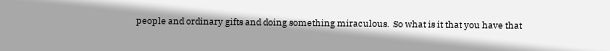people and ordinary gifts and doing something miraculous.  So what is it that you have that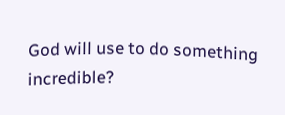God will use to do something incredible?